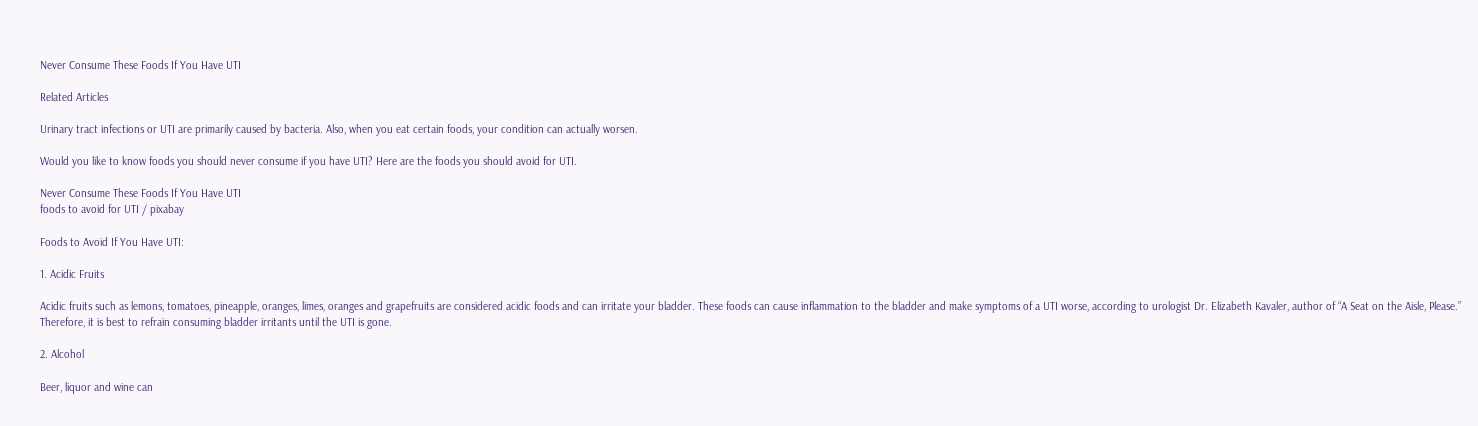Never Consume These Foods If You Have UTI

Related Articles

Urinary tract infections or UTI are primarily caused by bacteria. Also, when you eat certain foods, your condition can actually worsen.

Would you like to know foods you should never consume if you have UTI? Here are the foods you should avoid for UTI.

Never Consume These Foods If You Have UTI
foods to avoid for UTI / pixabay

Foods to Avoid If You Have UTI:

1. Acidic Fruits

Acidic fruits such as lemons, tomatoes, pineapple, oranges, limes, oranges and grapefruits are considered acidic foods and can irritate your bladder. These foods can cause inflammation to the bladder and make symptoms of a UTI worse, according to urologist Dr. Elizabeth Kavaler, author of “A Seat on the Aisle, Please.” Therefore, it is best to refrain consuming bladder irritants until the UTI is gone.

2. Alcohol

Beer, liquor and wine can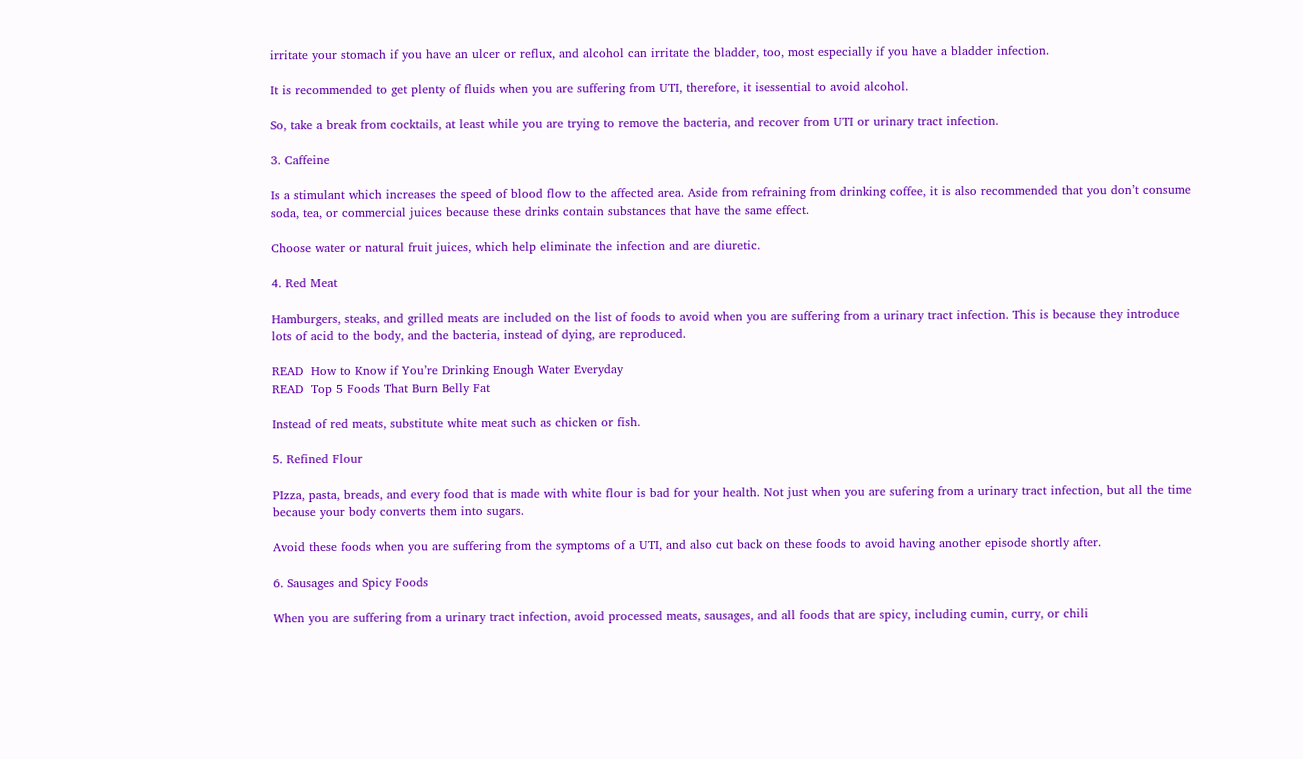irritate your stomach if you have an ulcer or reflux, and alcohol can irritate the bladder, too, most especially if you have a bladder infection.

It is recommended to get plenty of fluids when you are suffering from UTI, therefore, it isessential to avoid alcohol.

So, take a break from cocktails, at least while you are trying to remove the bacteria, and recover from UTI or urinary tract infection.

3. Caffeine

Is a stimulant which increases the speed of blood flow to the affected area. Aside from refraining from drinking coffee, it is also recommended that you don’t consume soda, tea, or commercial juices because these drinks contain substances that have the same effect.

Choose water or natural fruit juices, which help eliminate the infection and are diuretic.

4. Red Meat

Hamburgers, steaks, and grilled meats are included on the list of foods to avoid when you are suffering from a urinary tract infection. This is because they introduce lots of acid to the body, and the bacteria, instead of dying, are reproduced.

READ  How to Know if You’re Drinking Enough Water Everyday
READ  Top 5 Foods That Burn Belly Fat

Instead of red meats, substitute white meat such as chicken or fish.

5. Refined Flour

PIzza, pasta, breads, and every food that is made with white flour is bad for your health. Not just when you are sufering from a urinary tract infection, but all the time because your body converts them into sugars.

Avoid these foods when you are suffering from the symptoms of a UTI, and also cut back on these foods to avoid having another episode shortly after.

6. Sausages and Spicy Foods

When you are suffering from a urinary tract infection, avoid processed meats, sausages, and all foods that are spicy, including cumin, curry, or chili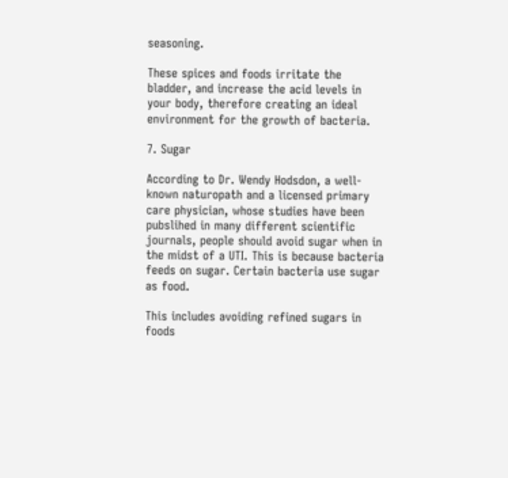seasoning.

These spices and foods irritate the bladder, and increase the acid levels in your body, therefore creating an ideal environment for the growth of bacteria.

7. Sugar

According to Dr. Wendy Hodsdon, a well-known naturopath and a licensed primary care physician, whose studies have been pubslihed in many different scientific journals, people should avoid sugar when in the midst of a UTI. This is because bacteria feeds on sugar. Certain bacteria use sugar as food.

This includes avoiding refined sugars in foods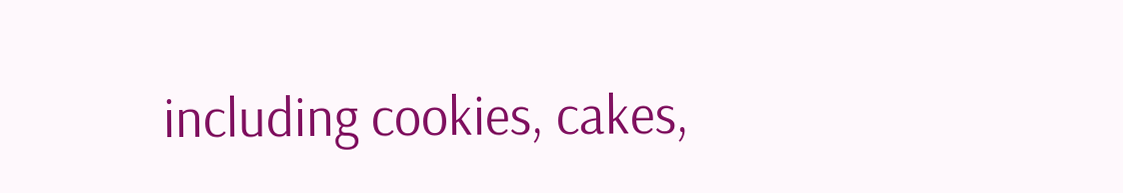including cookies, cakes,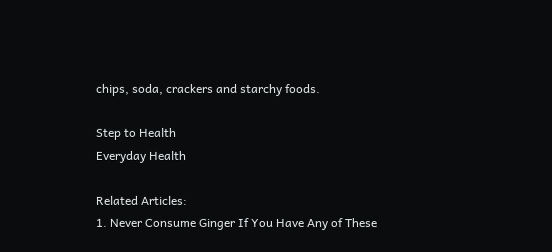chips, soda, crackers and starchy foods.

Step to Health
Everyday Health

Related Articles:
1. Never Consume Ginger If You Have Any of These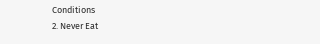Conditions
2. Never Eat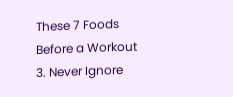These 7 Foods Before a Workout
3. Never Ignore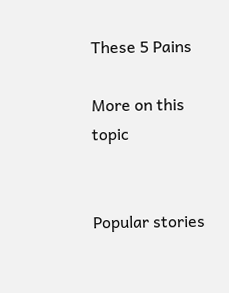These 5 Pains

More on this topic


Popular stories